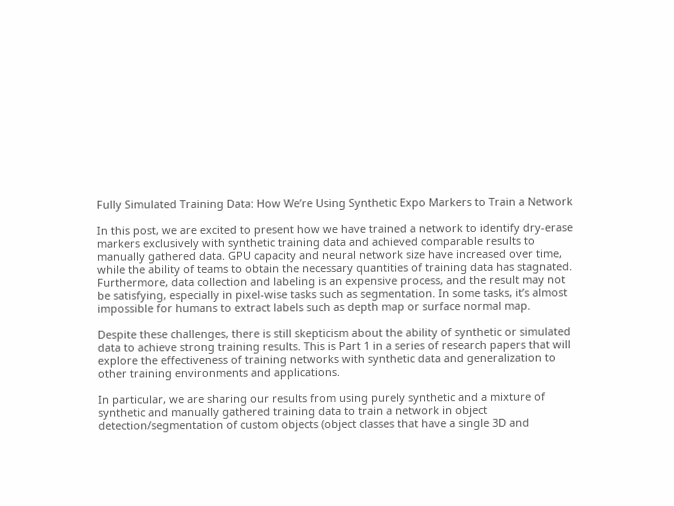Fully Simulated Training Data: How We’re Using Synthetic Expo Markers to Train a Network

In this post, we are excited to present how we have trained a network to identify dry-erase markers exclusively with synthetic training data and achieved comparable results to manually gathered data. GPU capacity and neural network size have increased over time, while the ability of teams to obtain the necessary quantities of training data has stagnated. Furthermore, data collection and labeling is an expensive process, and the result may not be satisfying, especially in pixel-wise tasks such as segmentation. In some tasks, it’s almost impossible for humans to extract labels such as depth map or surface normal map.

Despite these challenges, there is still skepticism about the ability of synthetic or simulated data to achieve strong training results. This is Part 1 in a series of research papers that will explore the effectiveness of training networks with synthetic data and generalization to other training environments and applications.

In particular, we are sharing our results from using purely synthetic and a mixture of synthetic and manually gathered training data to train a network in object detection/segmentation of custom objects (object classes that have a single 3D and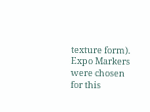texture form). Expo Markers were chosen for this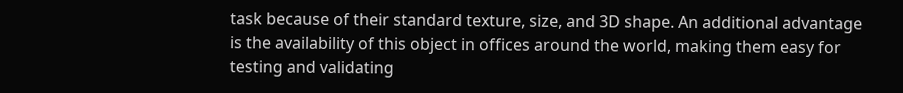task because of their standard texture, size, and 3D shape. An additional advantage is the availability of this object in offices around the world, making them easy for testing and validating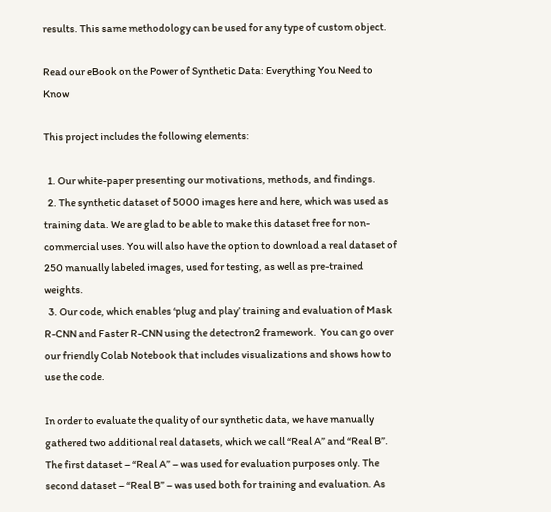results. This same methodology can be used for any type of custom object.

Read our eBook on the Power of Synthetic Data: Everything You Need to Know

This project includes the following elements:

  1. Our white-paper presenting our motivations, methods, and findings.
  2. The synthetic dataset of 5000 images here and here, which was used as training data. We are glad to be able to make this dataset free for non-commercial uses. You will also have the option to download a real dataset of 250 manually labeled images, used for testing, as well as pre-trained weights.
  3. Our code, which enables ‘plug and play’ training and evaluation of Mask R-CNN and Faster R-CNN using the detectron2 framework.  You can go over our friendly Colab Notebook that includes visualizations and shows how to use the code.

In order to evaluate the quality of our synthetic data, we have manually gathered two additional real datasets, which we call “Real A” and “Real B”. The first dataset – “Real A” – was used for evaluation purposes only. The second dataset – “Real B” – was used both for training and evaluation. As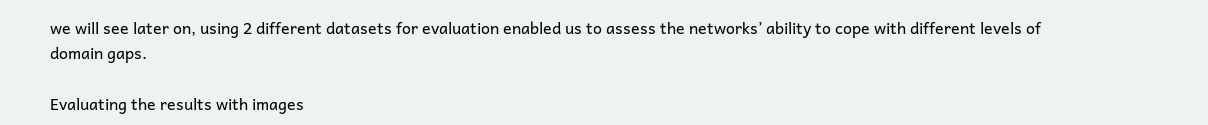we will see later on, using 2 different datasets for evaluation enabled us to assess the networks’ ability to cope with different levels of domain gaps.

Evaluating the results with images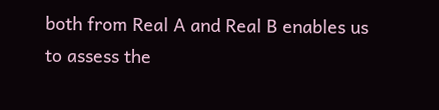both from Real A and Real B enables us to assess the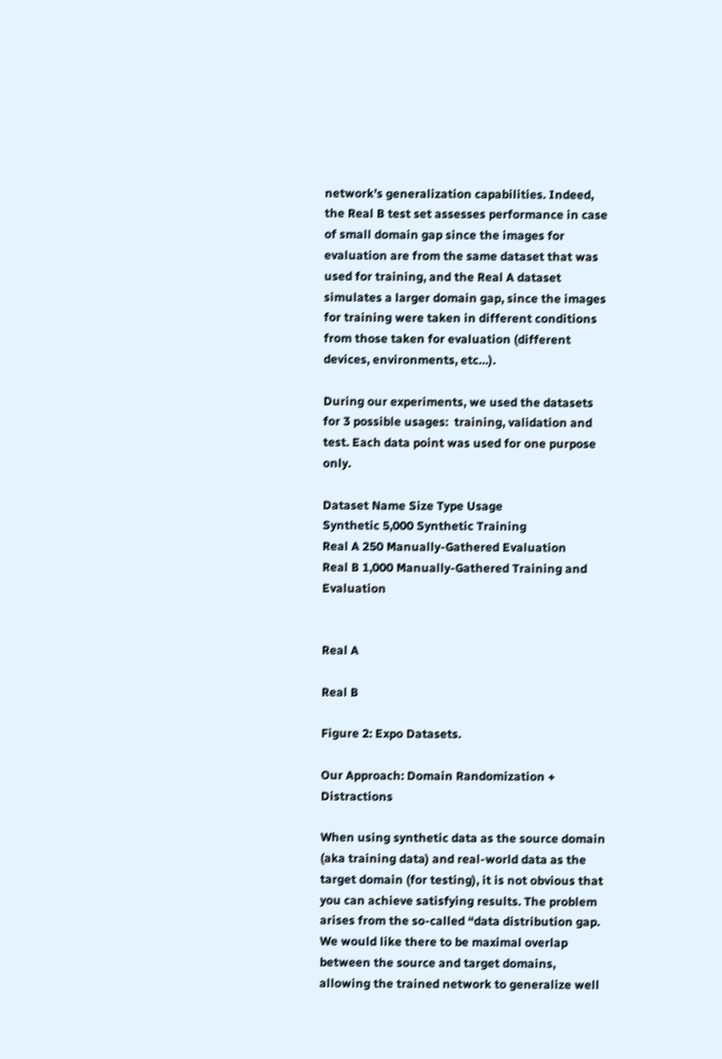network’s generalization capabilities. Indeed, the Real B test set assesses performance in case of small domain gap since the images for evaluation are from the same dataset that was used for training, and the Real A dataset simulates a larger domain gap, since the images for training were taken in different conditions from those taken for evaluation (different devices, environments, etc…).

During our experiments, we used the datasets for 3 possible usages:  training, validation and test. Each data point was used for one purpose only.

Dataset Name Size Type Usage
Synthetic 5,000 Synthetic Training
Real A 250 Manually-Gathered Evaluation
Real B 1,000 Manually-Gathered Training and Evaluation


Real A

Real B

Figure 2: Expo Datasets.

Our Approach: Domain Randomization + Distractions

When using synthetic data as the source domain (aka training data) and real-world data as the target domain (for testing), it is not obvious that you can achieve satisfying results. The problem arises from the so-called “data distribution gap. We would like there to be maximal overlap between the source and target domains, allowing the trained network to generalize well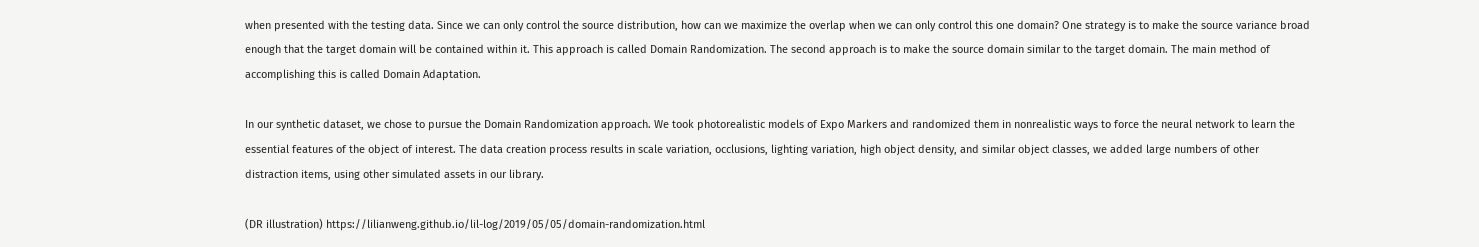when presented with the testing data. Since we can only control the source distribution, how can we maximize the overlap when we can only control this one domain? One strategy is to make the source variance broad enough that the target domain will be contained within it. This approach is called Domain Randomization. The second approach is to make the source domain similar to the target domain. The main method of accomplishing this is called Domain Adaptation.

In our synthetic dataset, we chose to pursue the Domain Randomization approach. We took photorealistic models of Expo Markers and randomized them in nonrealistic ways to force the neural network to learn the essential features of the object of interest. The data creation process results in scale variation, occlusions, lighting variation, high object density, and similar object classes, we added large numbers of other distraction items, using other simulated assets in our library.

(DR illustration) https://lilianweng.github.io/lil-log/2019/05/05/domain-randomization.html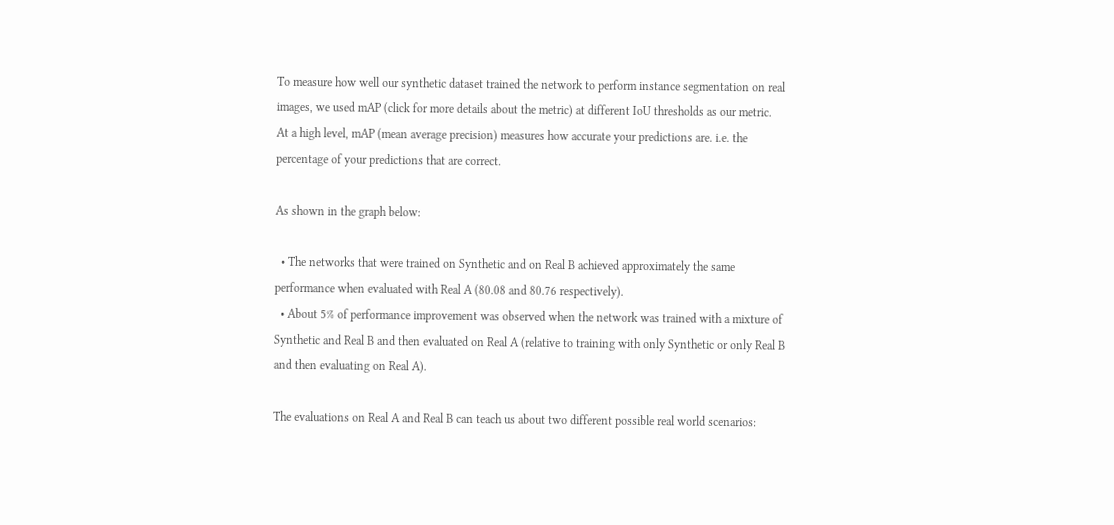To measure how well our synthetic dataset trained the network to perform instance segmentation on real images, we used mAP (click for more details about the metric) at different IoU thresholds as our metric.
At a high level, mAP (mean average precision) measures how accurate your predictions are. i.e. the percentage of your predictions that are correct.

As shown in the graph below:

  • The networks that were trained on Synthetic and on Real B achieved approximately the same performance when evaluated with Real A (80.08 and 80.76 respectively).
  • About 5% of performance improvement was observed when the network was trained with a mixture of Synthetic and Real B and then evaluated on Real A (relative to training with only Synthetic or only Real B and then evaluating on Real A).

The evaluations on Real A and Real B can teach us about two different possible real world scenarios: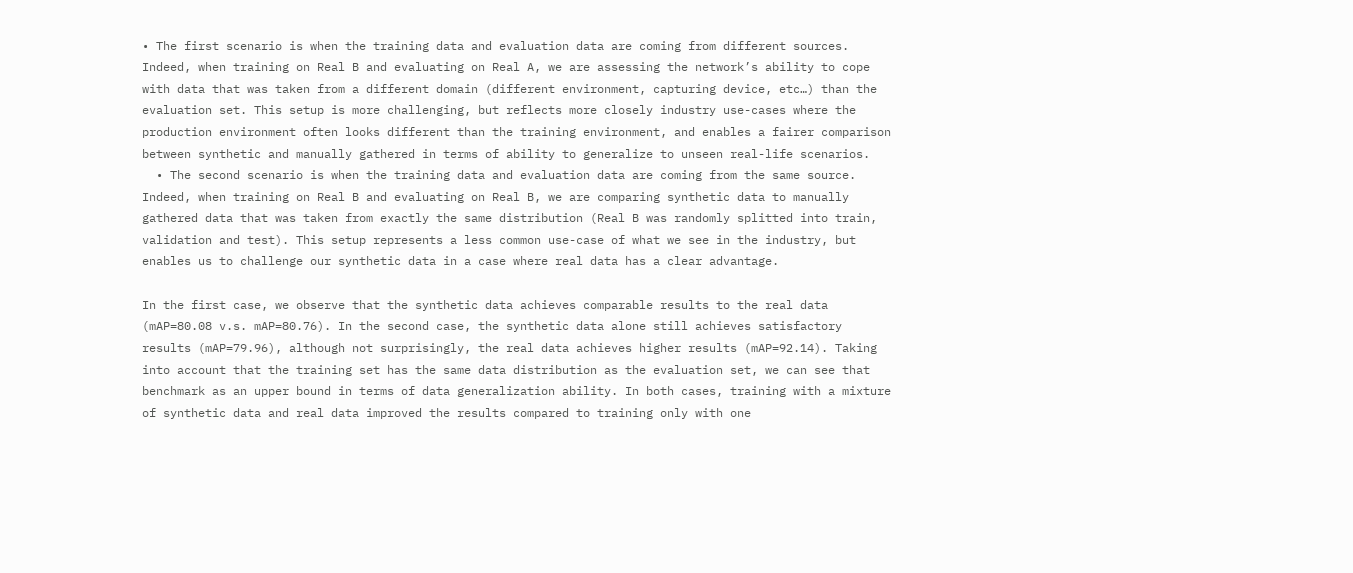• The first scenario is when the training data and evaluation data are coming from different sources. Indeed, when training on Real B and evaluating on Real A, we are assessing the network’s ability to cope with data that was taken from a different domain (different environment, capturing device, etc…) than the evaluation set. This setup is more challenging, but reflects more closely industry use-cases where the production environment often looks different than the training environment, and enables a fairer comparison between synthetic and manually gathered in terms of ability to generalize to unseen real-life scenarios.
  • The second scenario is when the training data and evaluation data are coming from the same source. Indeed, when training on Real B and evaluating on Real B, we are comparing synthetic data to manually gathered data that was taken from exactly the same distribution (Real B was randomly splitted into train, validation and test). This setup represents a less common use-case of what we see in the industry, but enables us to challenge our synthetic data in a case where real data has a clear advantage.

In the first case, we observe that the synthetic data achieves comparable results to the real data (mAP=80.08 v.s. mAP=80.76). In the second case, the synthetic data alone still achieves satisfactory results (mAP=79.96), although not surprisingly, the real data achieves higher results (mAP=92.14). Taking into account that the training set has the same data distribution as the evaluation set, we can see that benchmark as an upper bound in terms of data generalization ability. In both cases, training with a mixture of synthetic data and real data improved the results compared to training only with one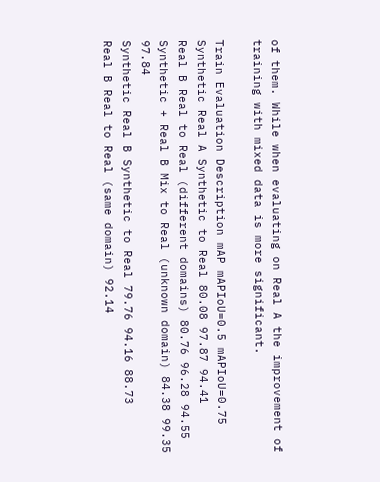of them. While when evaluating on Real A the improvement of training with mixed data is more significant.

Train Evaluation Description mAP mAPIoU=0.5 mAPIoU=0.75
Synthetic Real A Synthetic to Real 80.08 97.87 94.41
Real B Real to Real (different domains) 80.76 96.28 94.55
Synthetic + Real B Mix to Real (unknown domain) 84.38 99.35 97.84
Synthetic Real B Synthetic to Real 79.76 94.16 88.73
Real B Real to Real (same domain) 92.14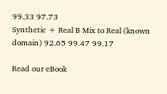99.33 97.73
Synthetic + Real B Mix to Real (known domain) 92.65 99.47 99.17

Read our eBook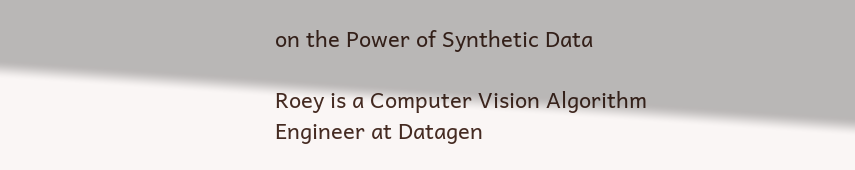on the Power of Synthetic Data

Roey is a Computer Vision Algorithm Engineer at Datagen